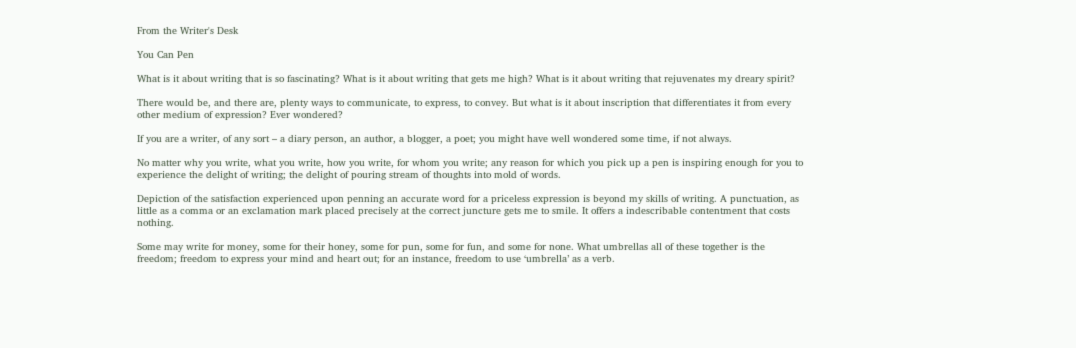From the Writer's Desk

You Can Pen

What is it about writing that is so fascinating? What is it about writing that gets me high? What is it about writing that rejuvenates my dreary spirit?

There would be, and there are, plenty ways to communicate, to express, to convey. But what is it about inscription that differentiates it from every other medium of expression? Ever wondered?

If you are a writer, of any sort – a diary person, an author, a blogger, a poet; you might have well wondered some time, if not always.

No matter why you write, what you write, how you write, for whom you write; any reason for which you pick up a pen is inspiring enough for you to experience the delight of writing; the delight of pouring stream of thoughts into mold of words.

Depiction of the satisfaction experienced upon penning an accurate word for a priceless expression is beyond my skills of writing. A punctuation, as little as a comma or an exclamation mark placed precisely at the correct juncture gets me to smile. It offers a indescribable contentment that costs nothing.

Some may write for money, some for their honey, some for pun, some for fun, and some for none. What umbrellas all of these together is the freedom; freedom to express your mind and heart out; for an instance, freedom to use ‘umbrella’ as a verb.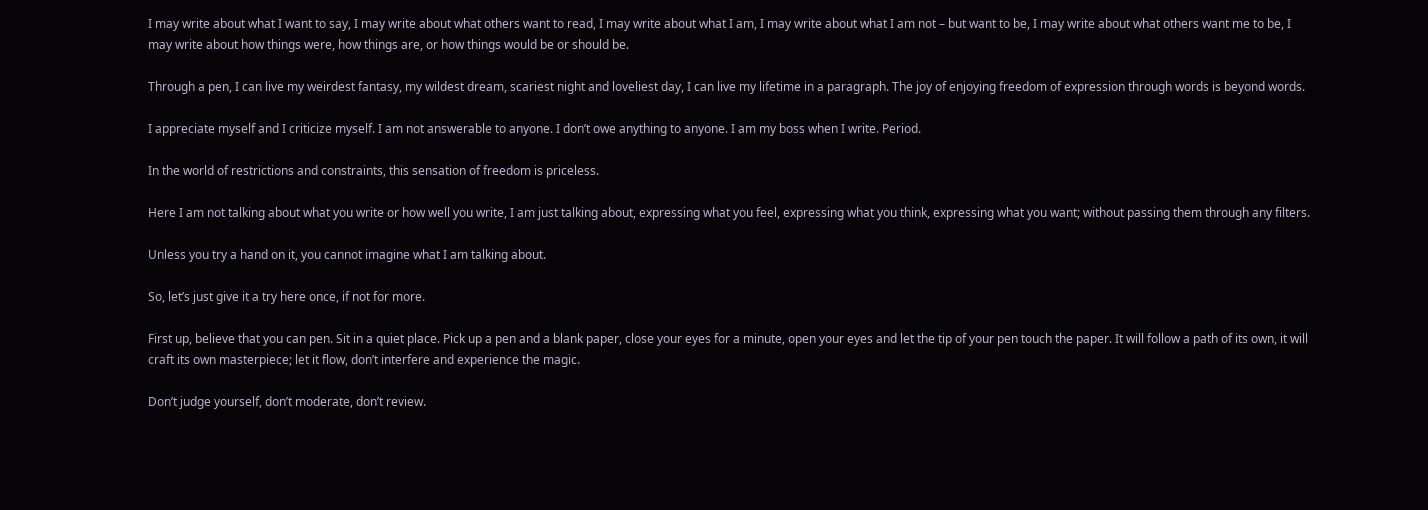I may write about what I want to say, I may write about what others want to read, I may write about what I am, I may write about what I am not – but want to be, I may write about what others want me to be, I may write about how things were, how things are, or how things would be or should be.

Through a pen, I can live my weirdest fantasy, my wildest dream, scariest night and loveliest day, I can live my lifetime in a paragraph. The joy of enjoying freedom of expression through words is beyond words.

I appreciate myself and I criticize myself. I am not answerable to anyone. I don’t owe anything to anyone. I am my boss when I write. Period.

In the world of restrictions and constraints, this sensation of freedom is priceless.

Here I am not talking about what you write or how well you write, I am just talking about, expressing what you feel, expressing what you think, expressing what you want; without passing them through any filters.

Unless you try a hand on it, you cannot imagine what I am talking about.

So, let’s just give it a try here once, if not for more.

First up, believe that you can pen. Sit in a quiet place. Pick up a pen and a blank paper, close your eyes for a minute, open your eyes and let the tip of your pen touch the paper. It will follow a path of its own, it will craft its own masterpiece; let it flow, don’t interfere and experience the magic.

Don’t judge yourself, don’t moderate, don’t review.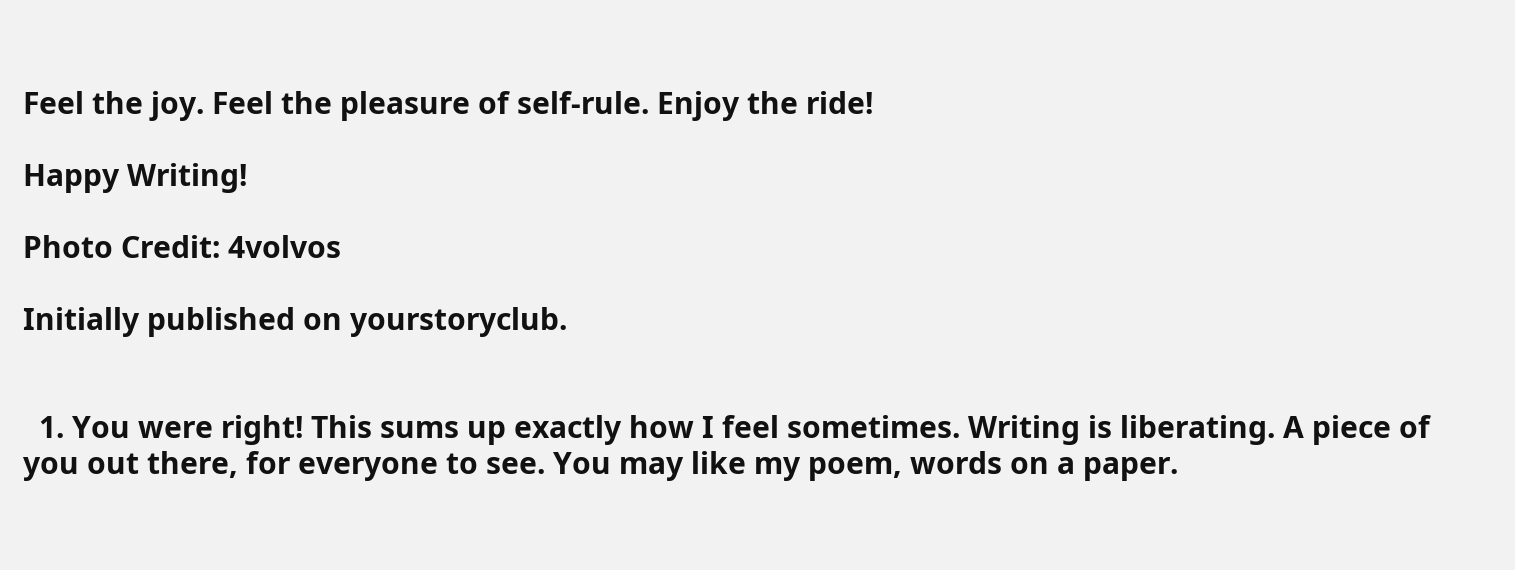Feel the joy. Feel the pleasure of self-rule. Enjoy the ride!

Happy Writing!

Photo Credit: 4volvos

Initially published on yourstoryclub.


  1. You were right! This sums up exactly how I feel sometimes. Writing is liberating. A piece of you out there, for everyone to see. You may like my poem, words on a paper.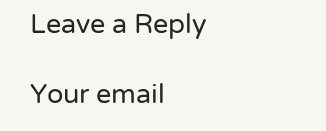Leave a Reply

Your email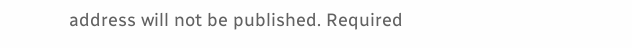address will not be published. Required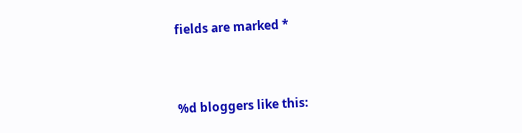fields are marked *



%d bloggers like this: